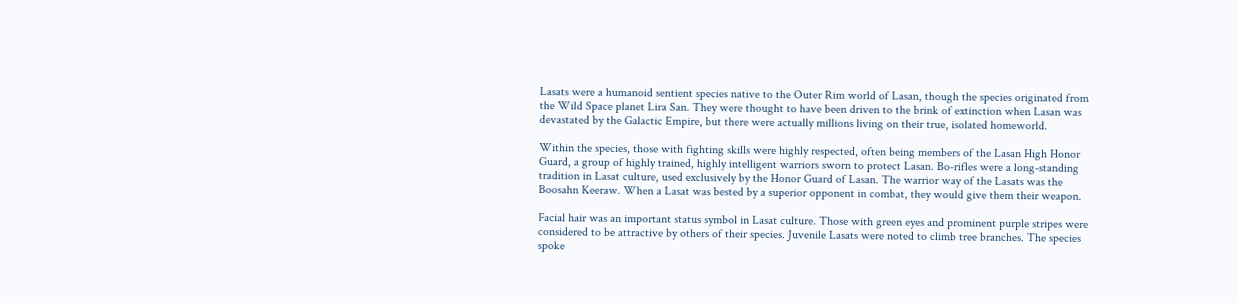Lasats were a humanoid sentient species native to the Outer Rim world of Lasan, though the species originated from the Wild Space planet Lira San. They were thought to have been driven to the brink of extinction when Lasan was devastated by the Galactic Empire, but there were actually millions living on their true, isolated homeworld.

Within the species, those with fighting skills were highly respected, often being members of the Lasan High Honor Guard, a group of highly trained, highly intelligent warriors sworn to protect Lasan. Bo-rifles were a long-standing tradition in Lasat culture, used exclusively by the Honor Guard of Lasan. The warrior way of the Lasats was the Boosahn Keeraw. When a Lasat was bested by a superior opponent in combat, they would give them their weapon.

Facial hair was an important status symbol in Lasat culture. Those with green eyes and prominent purple stripes were considered to be attractive by others of their species. Juvenile Lasats were noted to climb tree branches. The species spoke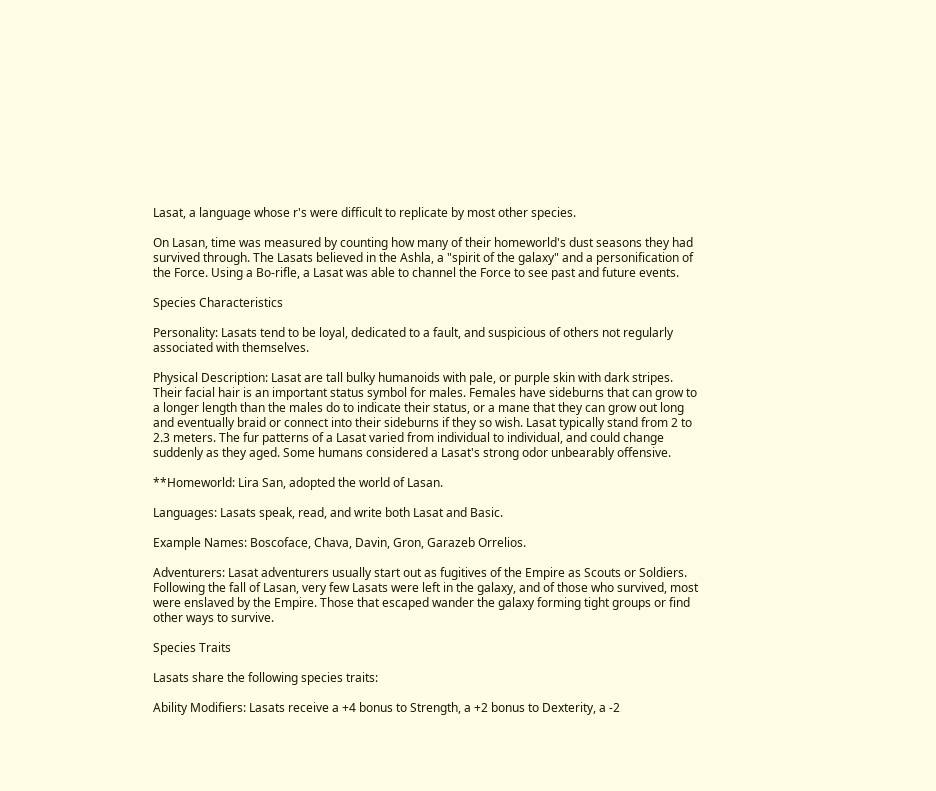Lasat, a language whose r's were difficult to replicate by most other species.

On Lasan, time was measured by counting how many of their homeworld's dust seasons they had survived through. The Lasats believed in the Ashla, a "spirit of the galaxy" and a personification of the Force. Using a Bo-rifle, a Lasat was able to channel the Force to see past and future events.

Species Characteristics

Personality: Lasats tend to be loyal, dedicated to a fault, and suspicious of others not regularly associated with themselves.

Physical Description: Lasat are tall bulky humanoids with pale, or purple skin with dark stripes. Their facial hair is an important status symbol for males. Females have sideburns that can grow to a longer length than the males do to indicate their status, or a mane that they can grow out long and eventually braid or connect into their sideburns if they so wish. Lasat typically stand from 2 to 2.3 meters. The fur patterns of a Lasat varied from individual to individual, and could change suddenly as they aged. Some humans considered a Lasat's strong odor unbearably offensive.

**Homeworld: Lira San, adopted the world of Lasan.

Languages: Lasats speak, read, and write both Lasat and Basic.

Example Names: Boscoface, Chava, Davin, Gron, Garazeb Orrelios.

Adventurers: Lasat adventurers usually start out as fugitives of the Empire as Scouts or Soldiers. Following the fall of Lasan, very few Lasats were left in the galaxy, and of those who survived, most were enslaved by the Empire. Those that escaped wander the galaxy forming tight groups or find other ways to survive.

Species Traits

Lasats share the following species traits:

Ability Modifiers: Lasats receive a +4 bonus to Strength, a +2 bonus to Dexterity, a -2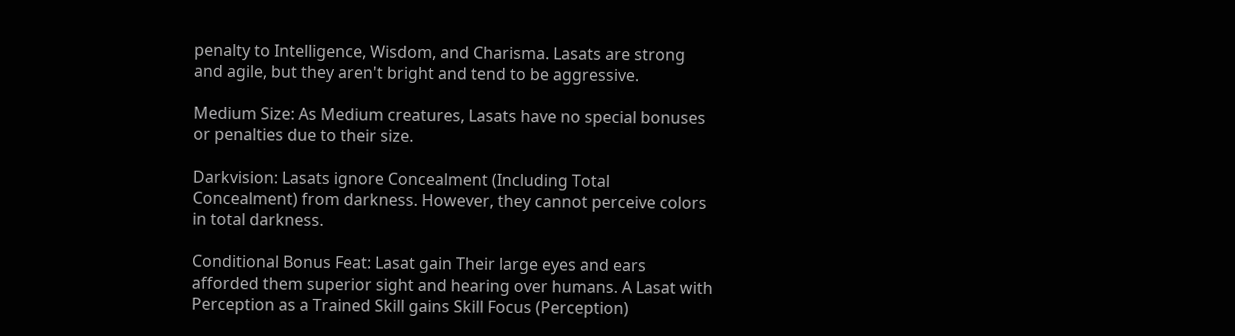penalty to Intelligence, Wisdom, and Charisma. Lasats are strong and agile, but they aren't bright and tend to be aggressive.

Medium Size: As Medium creatures, Lasats have no special bonuses or penalties due to their size.

Darkvision: Lasats ignore Concealment (Including Total Concealment) from darkness. However, they cannot perceive colors in total darkness.

Conditional Bonus Feat: Lasat gain Their large eyes and ears afforded them superior sight and hearing over humans. A Lasat with Perception as a Trained Skill gains Skill Focus (Perception)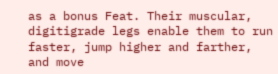as a bonus Feat. Their muscular, digitigrade legs enable them to run faster, jump higher and farther, and move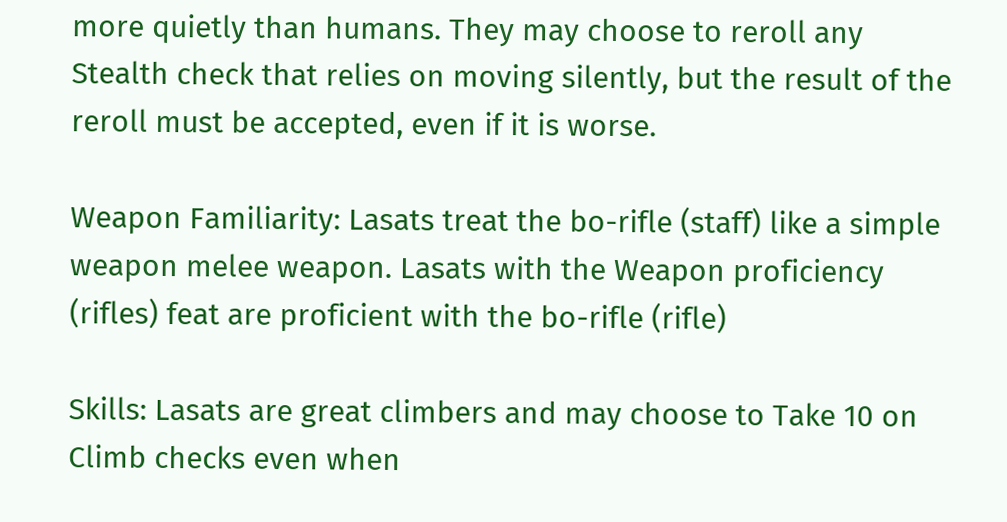more quietly than humans. They may choose to reroll any Stealth check that relies on moving silently, but the result of the reroll must be accepted, even if it is worse.

Weapon Familiarity: Lasats treat the bo-rifle (staff) like a simple weapon melee weapon. Lasats with the Weapon proficiency (rifles) feat are proficient with the bo-rifle (rifle)

Skills: Lasats are great climbers and may choose to Take 10 on Climb checks even when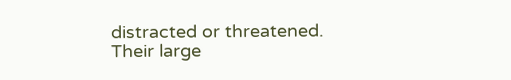distracted or threatened. Their large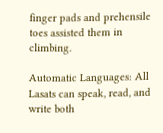finger pads and prehensile toes assisted them in climbing.

Automatic Languages: All Lasats can speak, read, and write both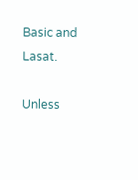Basic and Lasat.

Unless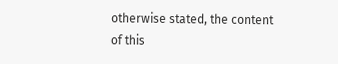otherwise stated, the content of this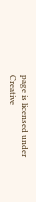page is licensed under Creative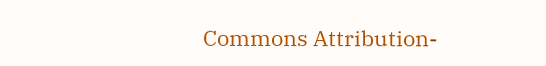Commons Attribution-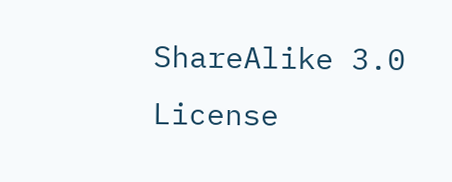ShareAlike 3.0 License